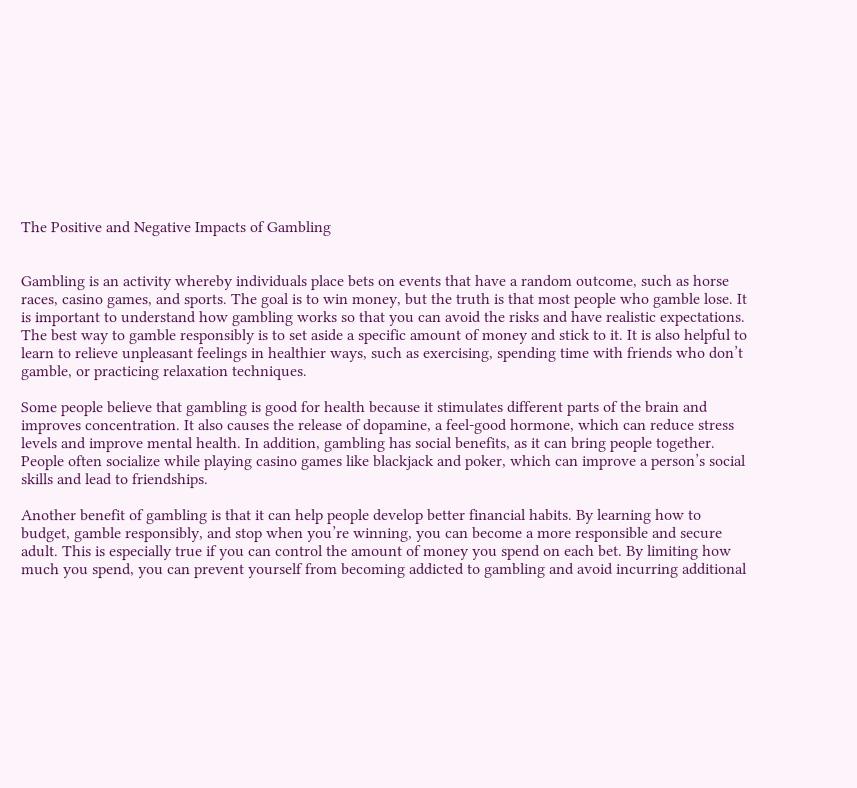The Positive and Negative Impacts of Gambling


Gambling is an activity whereby individuals place bets on events that have a random outcome, such as horse races, casino games, and sports. The goal is to win money, but the truth is that most people who gamble lose. It is important to understand how gambling works so that you can avoid the risks and have realistic expectations. The best way to gamble responsibly is to set aside a specific amount of money and stick to it. It is also helpful to learn to relieve unpleasant feelings in healthier ways, such as exercising, spending time with friends who don’t gamble, or practicing relaxation techniques.

Some people believe that gambling is good for health because it stimulates different parts of the brain and improves concentration. It also causes the release of dopamine, a feel-good hormone, which can reduce stress levels and improve mental health. In addition, gambling has social benefits, as it can bring people together. People often socialize while playing casino games like blackjack and poker, which can improve a person’s social skills and lead to friendships.

Another benefit of gambling is that it can help people develop better financial habits. By learning how to budget, gamble responsibly, and stop when you’re winning, you can become a more responsible and secure adult. This is especially true if you can control the amount of money you spend on each bet. By limiting how much you spend, you can prevent yourself from becoming addicted to gambling and avoid incurring additional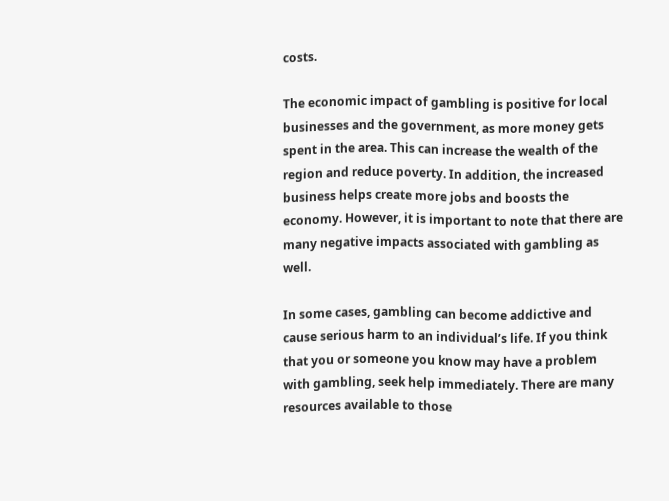costs.

The economic impact of gambling is positive for local businesses and the government, as more money gets spent in the area. This can increase the wealth of the region and reduce poverty. In addition, the increased business helps create more jobs and boosts the economy. However, it is important to note that there are many negative impacts associated with gambling as well.

In some cases, gambling can become addictive and cause serious harm to an individual’s life. If you think that you or someone you know may have a problem with gambling, seek help immediately. There are many resources available to those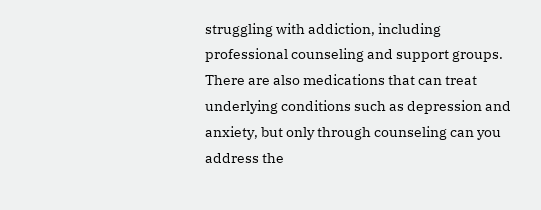struggling with addiction, including professional counseling and support groups. There are also medications that can treat underlying conditions such as depression and anxiety, but only through counseling can you address the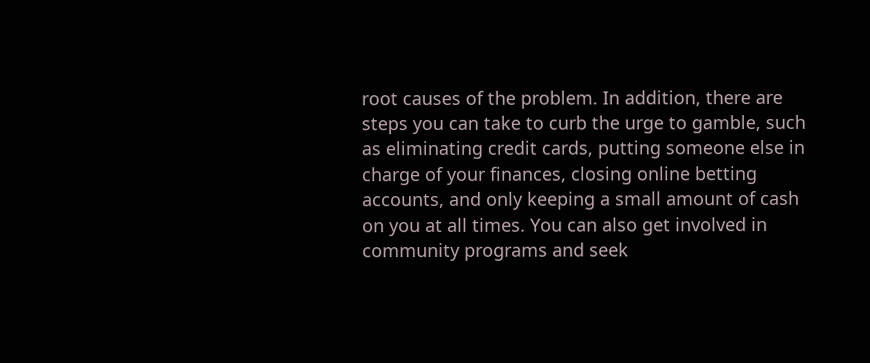root causes of the problem. In addition, there are steps you can take to curb the urge to gamble, such as eliminating credit cards, putting someone else in charge of your finances, closing online betting accounts, and only keeping a small amount of cash on you at all times. You can also get involved in community programs and seek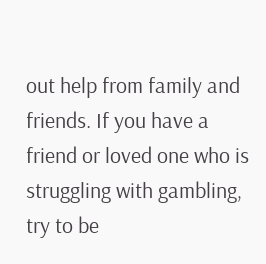out help from family and friends. If you have a friend or loved one who is struggling with gambling, try to be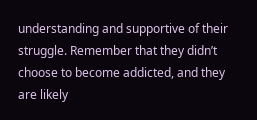understanding and supportive of their struggle. Remember that they didn’t choose to become addicted, and they are likely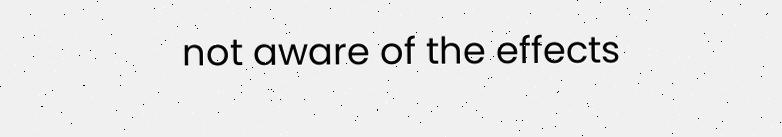not aware of the effects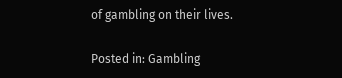of gambling on their lives.

Posted in: Gambling